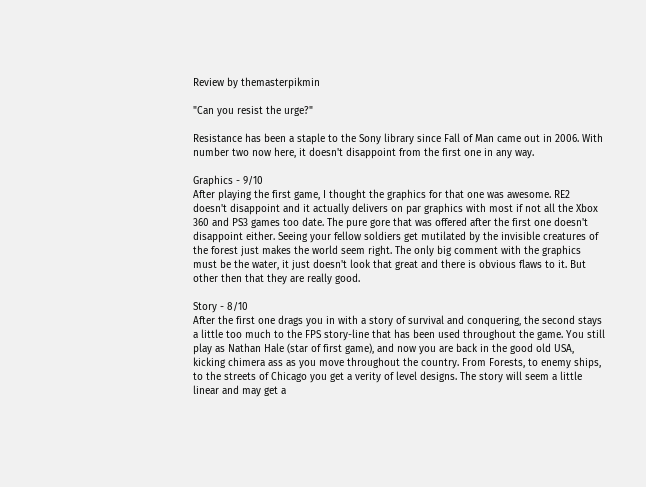Review by themasterpikmin

"Can you resist the urge?"

Resistance has been a staple to the Sony library since Fall of Man came out in 2006. With number two now here, it doesn't disappoint from the first one in any way.

Graphics - 9/10
After playing the first game, I thought the graphics for that one was awesome. RE2 doesn't disappoint and it actually delivers on par graphics with most if not all the Xbox 360 and PS3 games too date. The pure gore that was offered after the first one doesn't disappoint either. Seeing your fellow soldiers get mutilated by the invisible creatures of the forest just makes the world seem right. The only big comment with the graphics must be the water, it just doesn't look that great and there is obvious flaws to it. But other then that they are really good.

Story - 8/10
After the first one drags you in with a story of survival and conquering, the second stays a little too much to the FPS story-line that has been used throughout the game. You still play as Nathan Hale (star of first game), and now you are back in the good old USA, kicking chimera ass as you move throughout the country. From Forests, to enemy ships, to the streets of Chicago you get a verity of level designs. The story will seem a little linear and may get a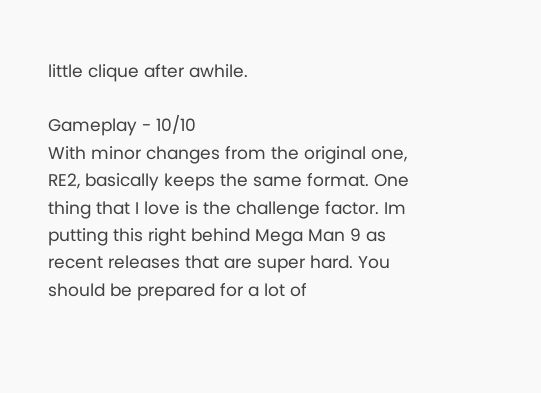little clique after awhile.

Gameplay - 10/10
With minor changes from the original one, RE2, basically keeps the same format. One thing that I love is the challenge factor. Im putting this right behind Mega Man 9 as recent releases that are super hard. You should be prepared for a lot of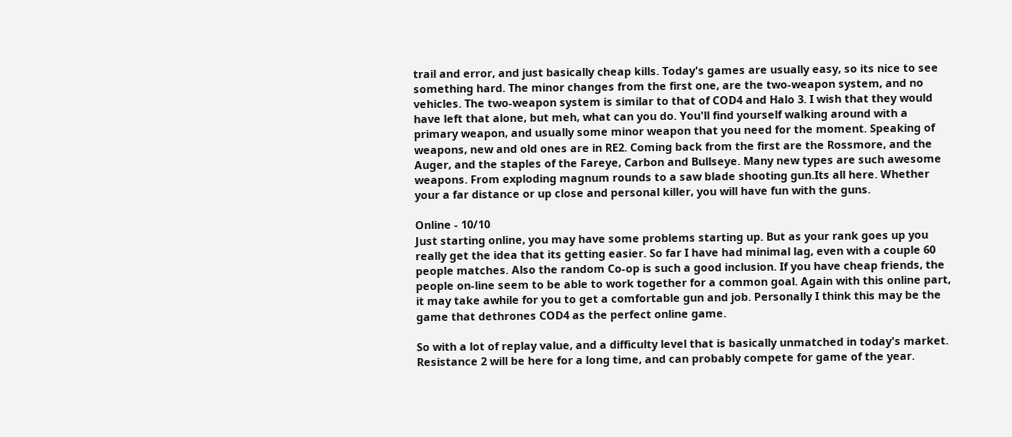trail and error, and just basically cheap kills. Today's games are usually easy, so its nice to see something hard. The minor changes from the first one, are the two-weapon system, and no vehicles. The two-weapon system is similar to that of COD4 and Halo 3. I wish that they would have left that alone, but meh, what can you do. You'll find yourself walking around with a primary weapon, and usually some minor weapon that you need for the moment. Speaking of weapons, new and old ones are in RE2. Coming back from the first are the Rossmore, and the Auger, and the staples of the Fareye, Carbon and Bullseye. Many new types are such awesome weapons. From exploding magnum rounds to a saw blade shooting gun.Its all here. Whether your a far distance or up close and personal killer, you will have fun with the guns.

Online - 10/10
Just starting online, you may have some problems starting up. But as your rank goes up you really get the idea that its getting easier. So far I have had minimal lag, even with a couple 60 people matches. Also the random Co-op is such a good inclusion. If you have cheap friends, the people on-line seem to be able to work together for a common goal. Again with this online part, it may take awhile for you to get a comfortable gun and job. Personally I think this may be the game that dethrones COD4 as the perfect online game.

So with a lot of replay value, and a difficulty level that is basically unmatched in today's market. Resistance 2 will be here for a long time, and can probably compete for game of the year.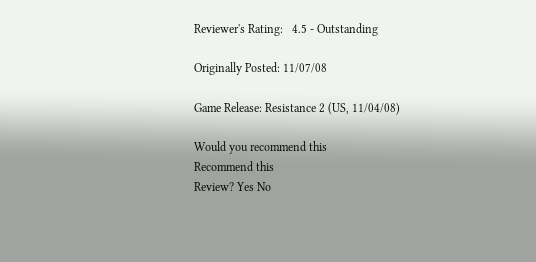Reviewer's Rating:   4.5 - Outstanding

Originally Posted: 11/07/08

Game Release: Resistance 2 (US, 11/04/08)

Would you recommend this
Recommend this
Review? Yes No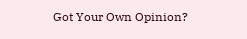Got Your Own Opinion?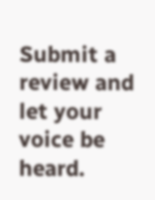Submit a review and let your voice be heard.